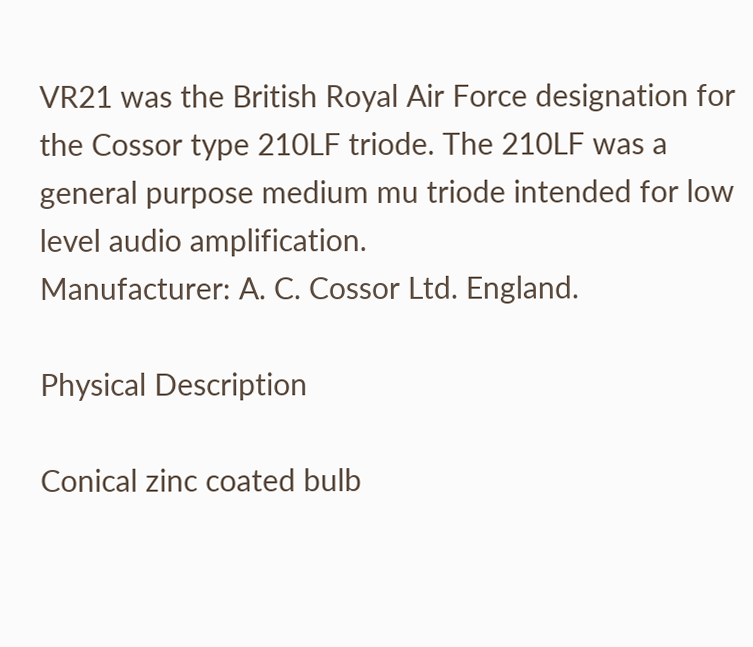VR21 was the British Royal Air Force designation for the Cossor type 210LF triode. The 210LF was a general purpose medium mu triode intended for low level audio amplification.
Manufacturer: A. C. Cossor Ltd. England.

Physical Description

Conical zinc coated bulb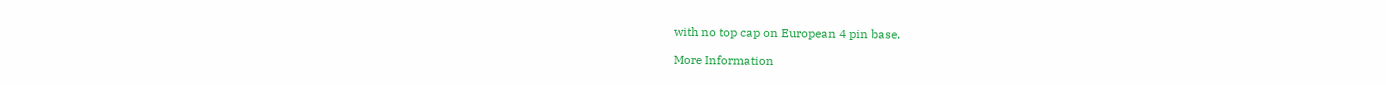with no top cap on European 4 pin base.

More Information